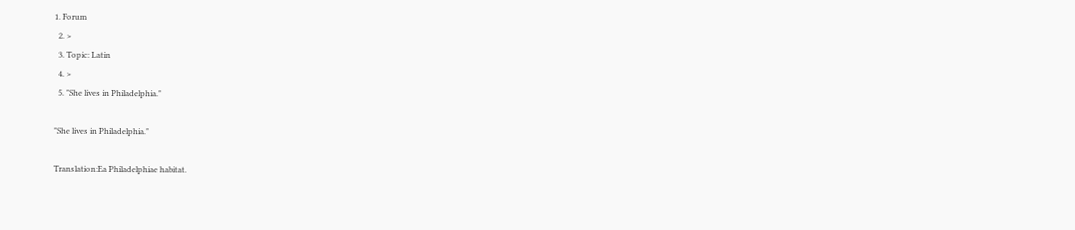1. Forum
  2. >
  3. Topic: Latin
  4. >
  5. "She lives in Philadelphia."

"She lives in Philadelphia."

Translation:Ea Philadelphiae habitat.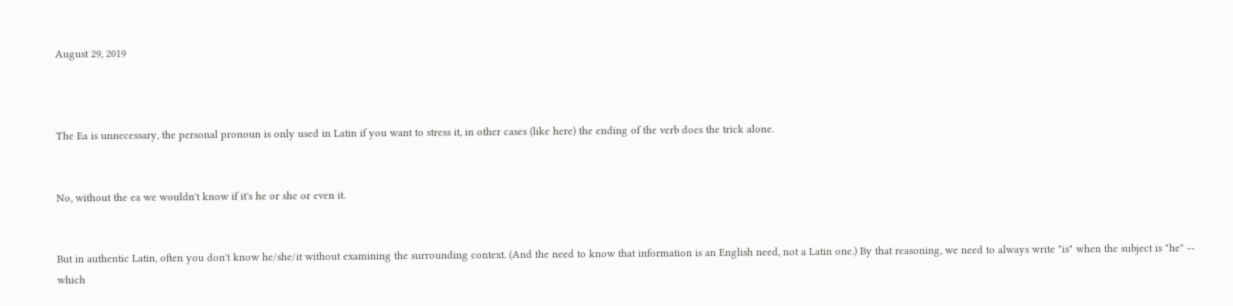August 29, 2019



The Ea is unnecessary, the personal pronoun is only used in Latin if you want to stress it, in other cases (like here) the ending of the verb does the trick alone.


No, without the ea we wouldn't know if it's he or she or even it.


But in authentic Latin, often you don't know he/she/it without examining the surrounding context. (And the need to know that information is an English need, not a Latin one.) By that reasoning, we need to always write "is" when the subject is "he" -- which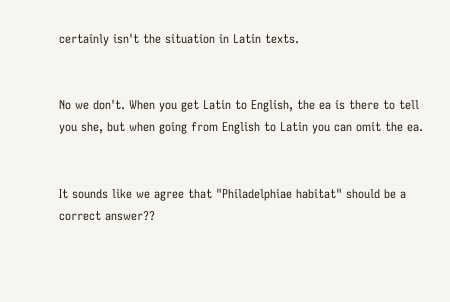certainly isn't the situation in Latin texts.


No we don't. When you get Latin to English, the ea is there to tell you she, but when going from English to Latin you can omit the ea.


It sounds like we agree that "Philadelphiae habitat" should be a correct answer??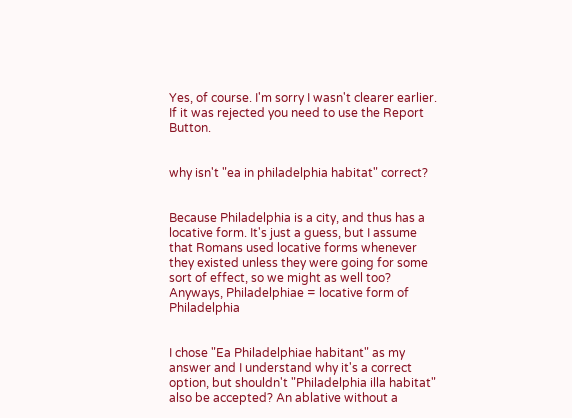Yes, of course. I'm sorry I wasn't clearer earlier. If it was rejected you need to use the Report Button.


why isn't "ea in philadelphia habitat" correct?


Because Philadelphia is a city, and thus has a locative form. It's just a guess, but I assume that Romans used locative forms whenever they existed unless they were going for some sort of effect, so we might as well too? Anyways, Philadelphiae = locative form of Philadelphia


I chose "Ea Philadelphiae habitant" as my answer and I understand why it's a correct option, but shouldn't "Philadelphia illa habitat" also be accepted? An ablative without a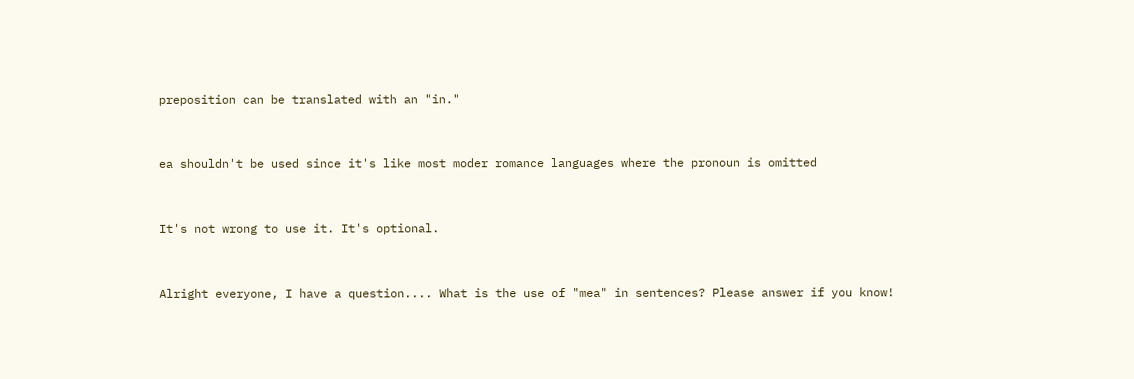preposition can be translated with an "in."


ea shouldn't be used since it's like most moder romance languages where the pronoun is omitted


It's not wrong to use it. It's optional.


Alright everyone, I have a question.... What is the use of "mea" in sentences? Please answer if you know!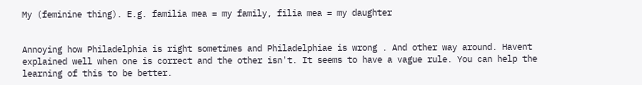My (feminine thing). E.g. familia mea = my family, filia mea = my daughter


Annoying how Philadelphia is right sometimes and Philadelphiae is wrong . And other way around. Havent explained well when one is correct and the other isn't. It seems to have a vague rule. You can help the learning of this to be better.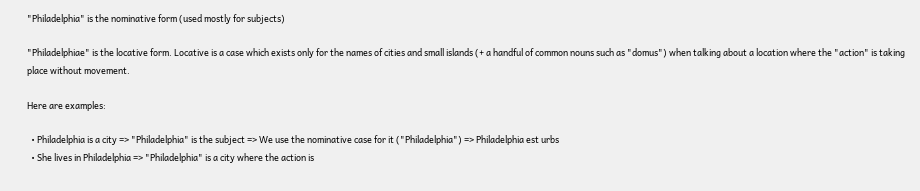"Philadelphia" is the nominative form (used mostly for subjects)

"Philadelphiae" is the locative form. Locative is a case which exists only for the names of cities and small islands (+ a handful of common nouns such as "domus") when talking about a location where the "action" is taking place without movement.

Here are examples:

  • Philadelphia is a city => "Philadelphia" is the subject => We use the nominative case for it ("Philadelphia") => Philadelphia est urbs
  • She lives in Philadelphia => "Philadelphia" is a city where the action is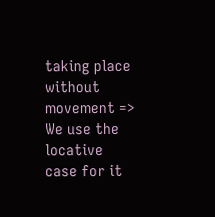taking place without movement => We use the locative case for it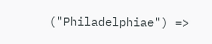("Philadelphiae") =>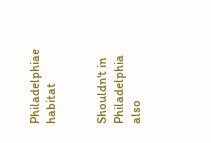Philadelphiae habitat


Shouldn't in Philadelphia also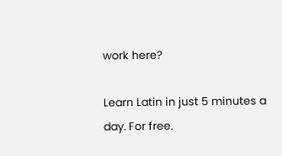work here?

Learn Latin in just 5 minutes a day. For free.